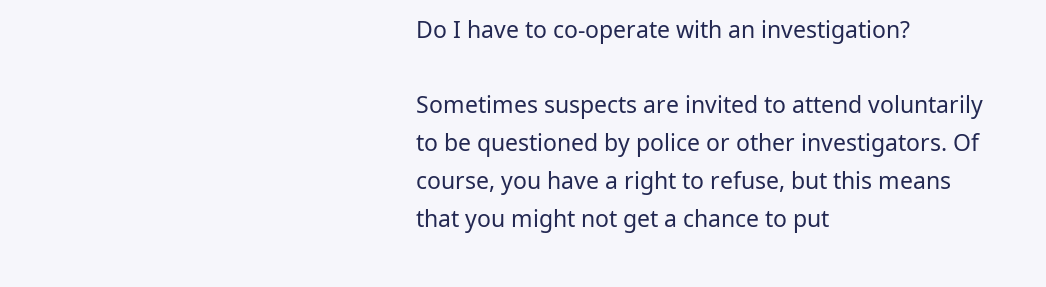Do I have to co-operate with an investigation?

Sometimes suspects are invited to attend voluntarily to be questioned by police or other investigators. Of course, you have a right to refuse, but this means that you might not get a chance to put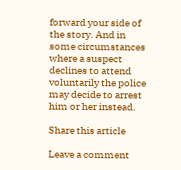forward your side of the story. And in some circumstances where a suspect declines to attend voluntarily the police may decide to arrest him or her instead.

Share this article

Leave a comment